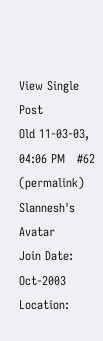View Single Post
Old 11-03-03, 04:06 PM   #62 (permalink)
Slannesh's Avatar
Join Date: Oct-2003
Location: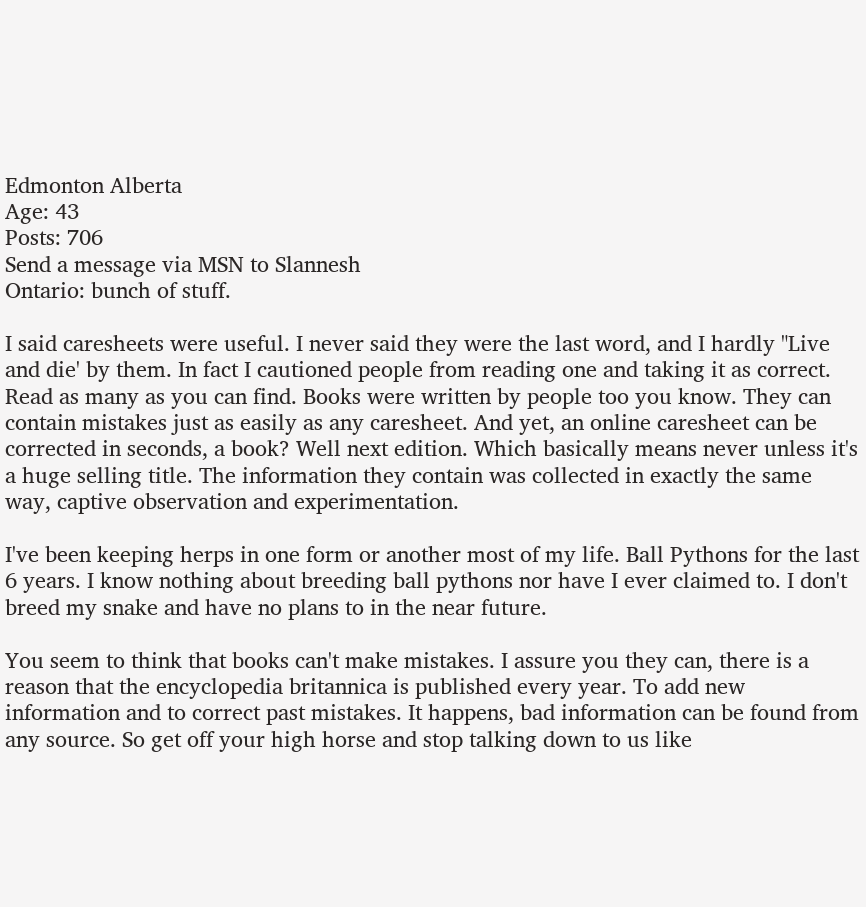Edmonton Alberta
Age: 43
Posts: 706
Send a message via MSN to Slannesh
Ontario: bunch of stuff.

I said caresheets were useful. I never said they were the last word, and I hardly "Live and die' by them. In fact I cautioned people from reading one and taking it as correct. Read as many as you can find. Books were written by people too you know. They can contain mistakes just as easily as any caresheet. And yet, an online caresheet can be corrected in seconds, a book? Well next edition. Which basically means never unless it's a huge selling title. The information they contain was collected in exactly the same way, captive observation and experimentation.

I've been keeping herps in one form or another most of my life. Ball Pythons for the last 6 years. I know nothing about breeding ball pythons nor have I ever claimed to. I don't breed my snake and have no plans to in the near future.

You seem to think that books can't make mistakes. I assure you they can, there is a reason that the encyclopedia britannica is published every year. To add new information and to correct past mistakes. It happens, bad information can be found from any source. So get off your high horse and stop talking down to us like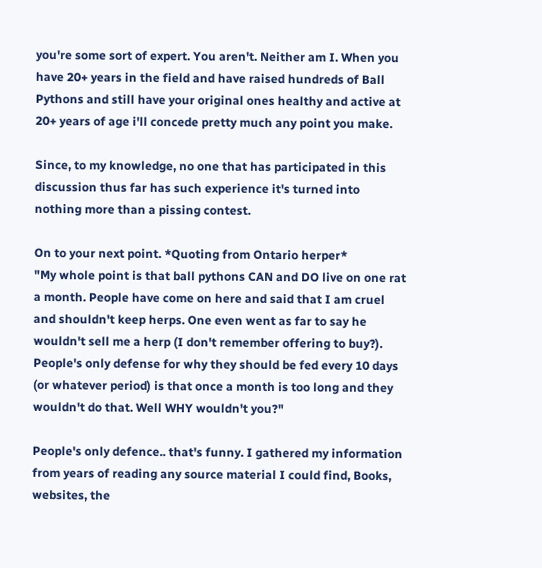you're some sort of expert. You aren't. Neither am I. When you have 20+ years in the field and have raised hundreds of Ball Pythons and still have your original ones healthy and active at 20+ years of age i'll concede pretty much any point you make.

Since, to my knowledge, no one that has participated in this discussion thus far has such experience it's turned into nothing more than a pissing contest.

On to your next point. *Quoting from Ontario herper*
"My whole point is that ball pythons CAN and DO live on one rat a month. People have come on here and said that I am cruel and shouldn't keep herps. One even went as far to say he wouldn't sell me a herp (I don't remember offering to buy?). People's only defense for why they should be fed every 10 days (or whatever period) is that once a month is too long and they wouldn't do that. Well WHY wouldn't you?"

People's only defence.. that's funny. I gathered my information from years of reading any source material I could find, Books, websites, the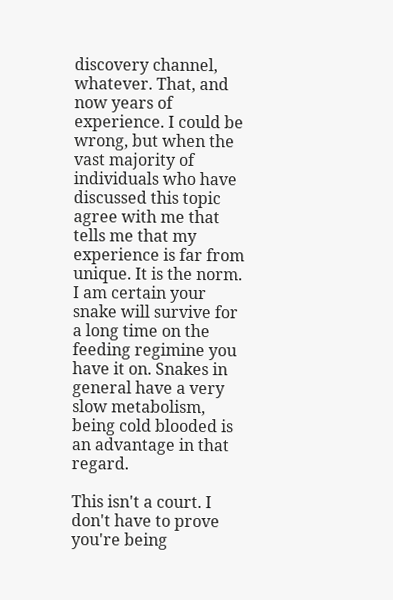discovery channel, whatever. That, and now years of experience. I could be wrong, but when the vast majority of individuals who have discussed this topic agree with me that tells me that my experience is far from unique. It is the norm. I am certain your snake will survive for a long time on the feeding regimine you have it on. Snakes in general have a very slow metabolism, being cold blooded is an advantage in that regard.

This isn't a court. I don't have to prove you're being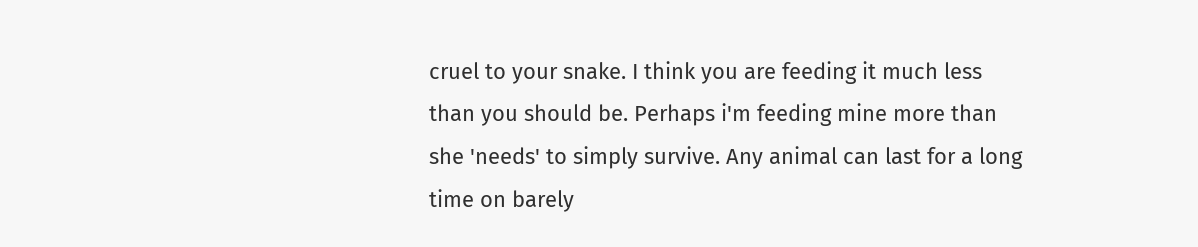cruel to your snake. I think you are feeding it much less than you should be. Perhaps i'm feeding mine more than she 'needs' to simply survive. Any animal can last for a long time on barely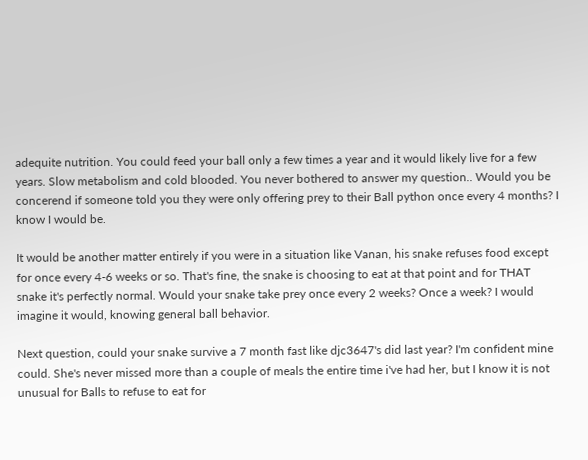adequite nutrition. You could feed your ball only a few times a year and it would likely live for a few years. Slow metabolism and cold blooded. You never bothered to answer my question.. Would you be concerend if someone told you they were only offering prey to their Ball python once every 4 months? I know I would be.

It would be another matter entirely if you were in a situation like Vanan, his snake refuses food except for once every 4-6 weeks or so. That's fine, the snake is choosing to eat at that point and for THAT snake it's perfectly normal. Would your snake take prey once every 2 weeks? Once a week? I would imagine it would, knowing general ball behavior.

Next question, could your snake survive a 7 month fast like djc3647's did last year? I'm confident mine could. She's never missed more than a couple of meals the entire time i've had her, but I know it is not unusual for Balls to refuse to eat for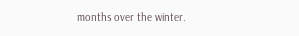months over the winter.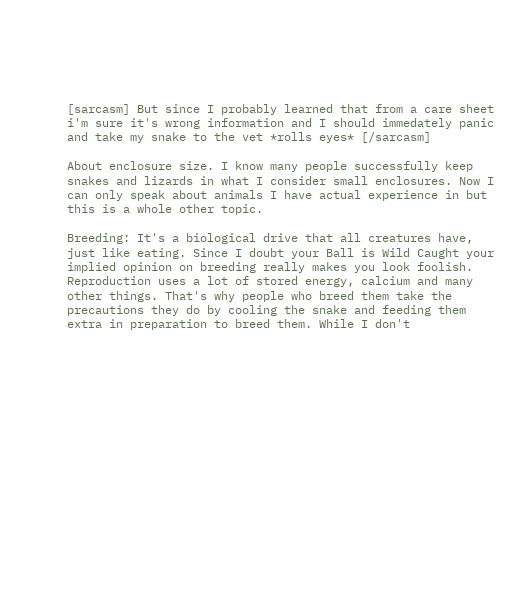[sarcasm] But since I probably learned that from a care sheet i'm sure it's wrong information and I should immedately panic and take my snake to the vet *rolls eyes* [/sarcasm]

About enclosure size. I know many people successfully keep snakes and lizards in what I consider small enclosures. Now I can only speak about animals I have actual experience in but this is a whole other topic.

Breeding: It's a biological drive that all creatures have, just like eating. Since I doubt your Ball is Wild Caught your implied opinion on breeding really makes you look foolish. Reproduction uses a lot of stored energy, calcium and many other things. That's why people who breed them take the precautions they do by cooling the snake and feeding them extra in preparation to breed them. While I don't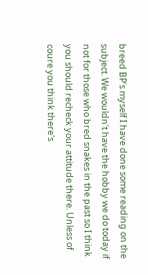breed BP's myself I have done some reading on the subject. We wouldn't have the hobby we do today if not for those who bred snakes in the past so I think you should recheck your attitude there. Unless of coure you think there's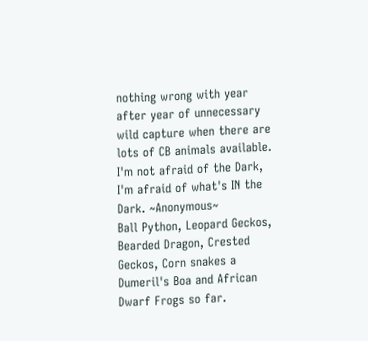nothing wrong with year after year of unnecessary wild capture when there are lots of CB animals available.
I'm not afraid of the Dark, I'm afraid of what's IN the Dark. ~Anonymous~
Ball Python, Leopard Geckos, Bearded Dragon, Crested Geckos, Corn snakes a Dumeril's Boa and African Dwarf Frogs so far.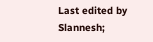Last edited by Slannesh;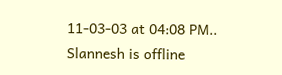11-03-03 at 04:08 PM..
Slannesh is offline